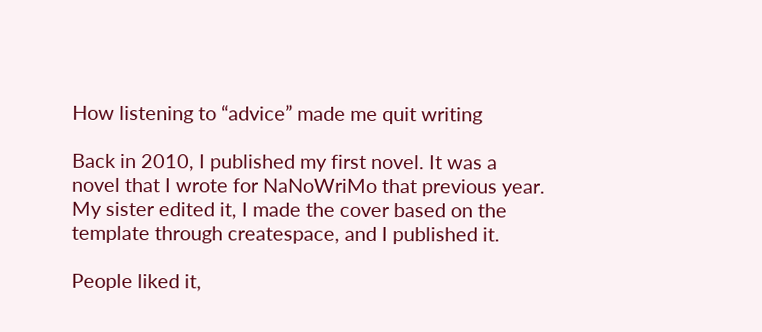How listening to “advice” made me quit writing

Back in 2010, I published my first novel. It was a novel that I wrote for NaNoWriMo that previous year. My sister edited it, I made the cover based on the template through createspace, and I published it.

People liked it,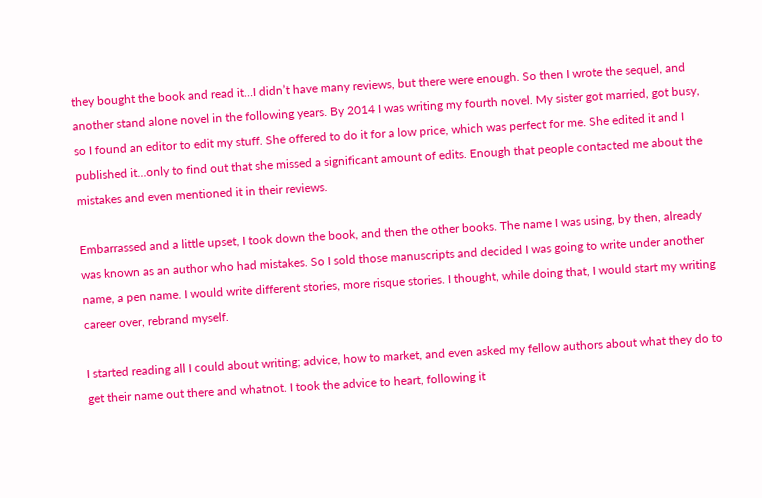they bought the book and read it…I didn’t have many reviews, but there were enough. So then I wrote the sequel, and another stand alone novel in the following years. By 2014 I was writing my fourth novel. My sister got married, got busy, so I found an editor to edit my stuff. She offered to do it for a low price, which was perfect for me. She edited it and I published it…only to find out that she missed a significant amount of edits. Enough that people contacted me about the mistakes and even mentioned it in their reviews.

Embarrassed and a little upset, I took down the book, and then the other books. The name I was using, by then, already was known as an author who had mistakes. So I sold those manuscripts and decided I was going to write under another name, a pen name. I would write different stories, more risque stories. I thought, while doing that, I would start my writing career over, rebrand myself.

I started reading all I could about writing; advice, how to market, and even asked my fellow authors about what they do to get their name out there and whatnot. I took the advice to heart, following it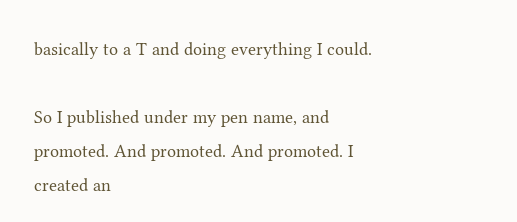basically to a T and doing everything I could.

So I published under my pen name, and promoted. And promoted. And promoted. I created an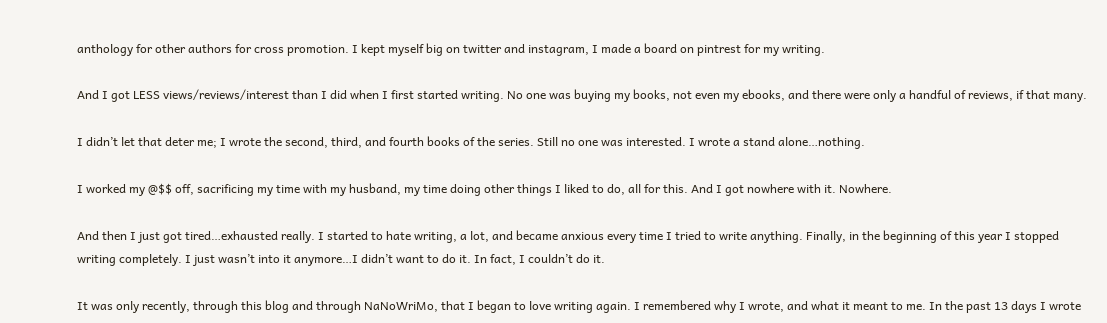anthology for other authors for cross promotion. I kept myself big on twitter and instagram, I made a board on pintrest for my writing.

And I got LESS views/reviews/interest than I did when I first started writing. No one was buying my books, not even my ebooks, and there were only a handful of reviews, if that many.

I didn’t let that deter me; I wrote the second, third, and fourth books of the series. Still no one was interested. I wrote a stand alone…nothing.

I worked my @$$ off, sacrificing my time with my husband, my time doing other things I liked to do, all for this. And I got nowhere with it. Nowhere.

And then I just got tired…exhausted really. I started to hate writing, a lot, and became anxious every time I tried to write anything. Finally, in the beginning of this year I stopped writing completely. I just wasn’t into it anymore…I didn’t want to do it. In fact, I couldn’t do it.

It was only recently, through this blog and through NaNoWriMo, that I began to love writing again. I remembered why I wrote, and what it meant to me. In the past 13 days I wrote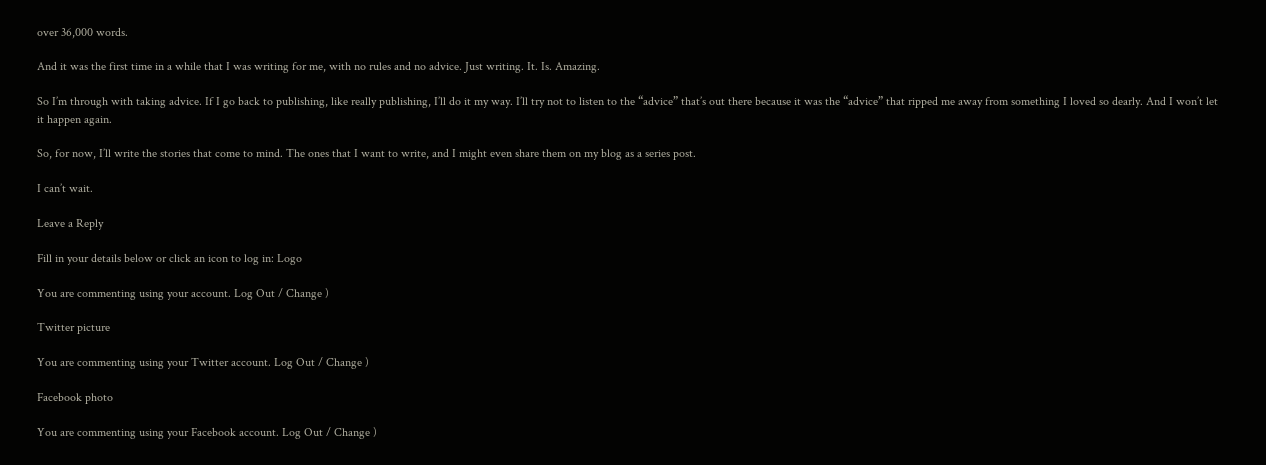over 36,000 words.

And it was the first time in a while that I was writing for me, with no rules and no advice. Just writing. It. Is. Amazing.

So I’m through with taking advice. If I go back to publishing, like really publishing, I’ll do it my way. I’ll try not to listen to the “advice” that’s out there because it was the “advice” that ripped me away from something I loved so dearly. And I won’t let it happen again.

So, for now, I’ll write the stories that come to mind. The ones that I want to write, and I might even share them on my blog as a series post.

I can’t wait.

Leave a Reply

Fill in your details below or click an icon to log in: Logo

You are commenting using your account. Log Out / Change )

Twitter picture

You are commenting using your Twitter account. Log Out / Change )

Facebook photo

You are commenting using your Facebook account. Log Out / Change )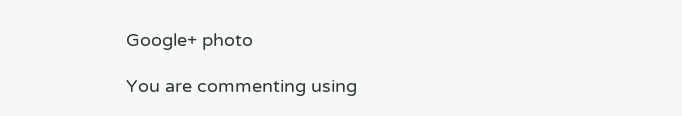Google+ photo

You are commenting using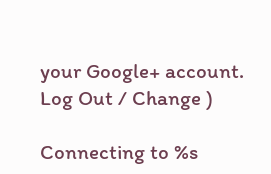your Google+ account. Log Out / Change )

Connecting to %s